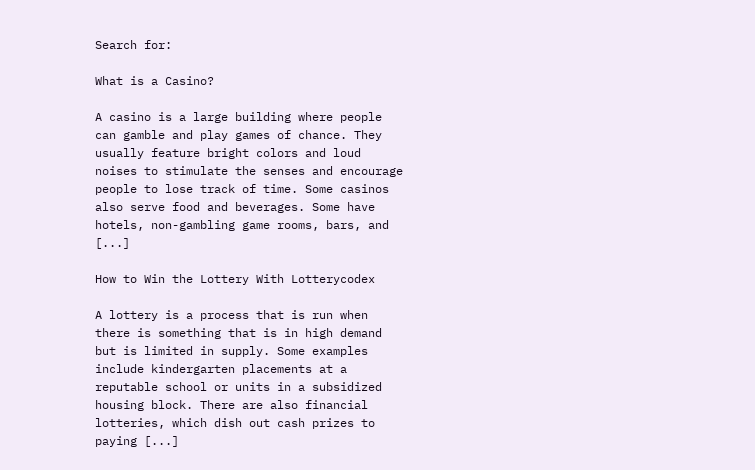Search for:

What is a Casino?

A casino is a large building where people can gamble and play games of chance. They usually feature bright colors and loud noises to stimulate the senses and encourage people to lose track of time. Some casinos also serve food and beverages. Some have hotels, non-gambling game rooms, bars, and [...]

How to Win the Lottery With Lotterycodex

A lottery is a process that is run when there is something that is in high demand but is limited in supply. Some examples include kindergarten placements at a reputable school or units in a subsidized housing block. There are also financial lotteries, which dish out cash prizes to paying [...]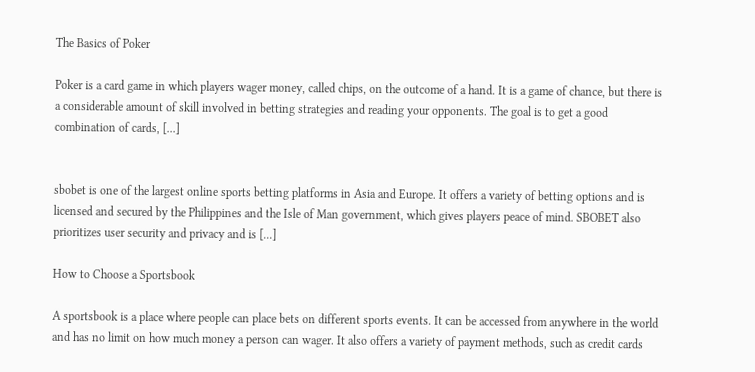The Basics of Poker

Poker is a card game in which players wager money, called chips, on the outcome of a hand. It is a game of chance, but there is a considerable amount of skill involved in betting strategies and reading your opponents. The goal is to get a good combination of cards, [...]


sbobet is one of the largest online sports betting platforms in Asia and Europe. It offers a variety of betting options and is licensed and secured by the Philippines and the Isle of Man government, which gives players peace of mind. SBOBET also prioritizes user security and privacy and is [...]

How to Choose a Sportsbook

A sportsbook is a place where people can place bets on different sports events. It can be accessed from anywhere in the world and has no limit on how much money a person can wager. It also offers a variety of payment methods, such as credit cards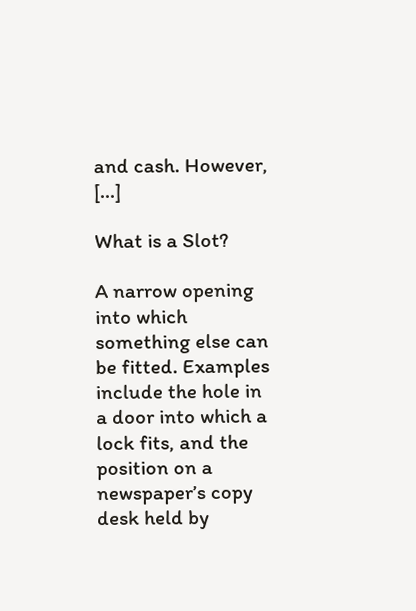and cash. However, [...]

What is a Slot?

A narrow opening into which something else can be fitted. Examples include the hole in a door into which a lock fits, and the position on a newspaper’s copy desk held by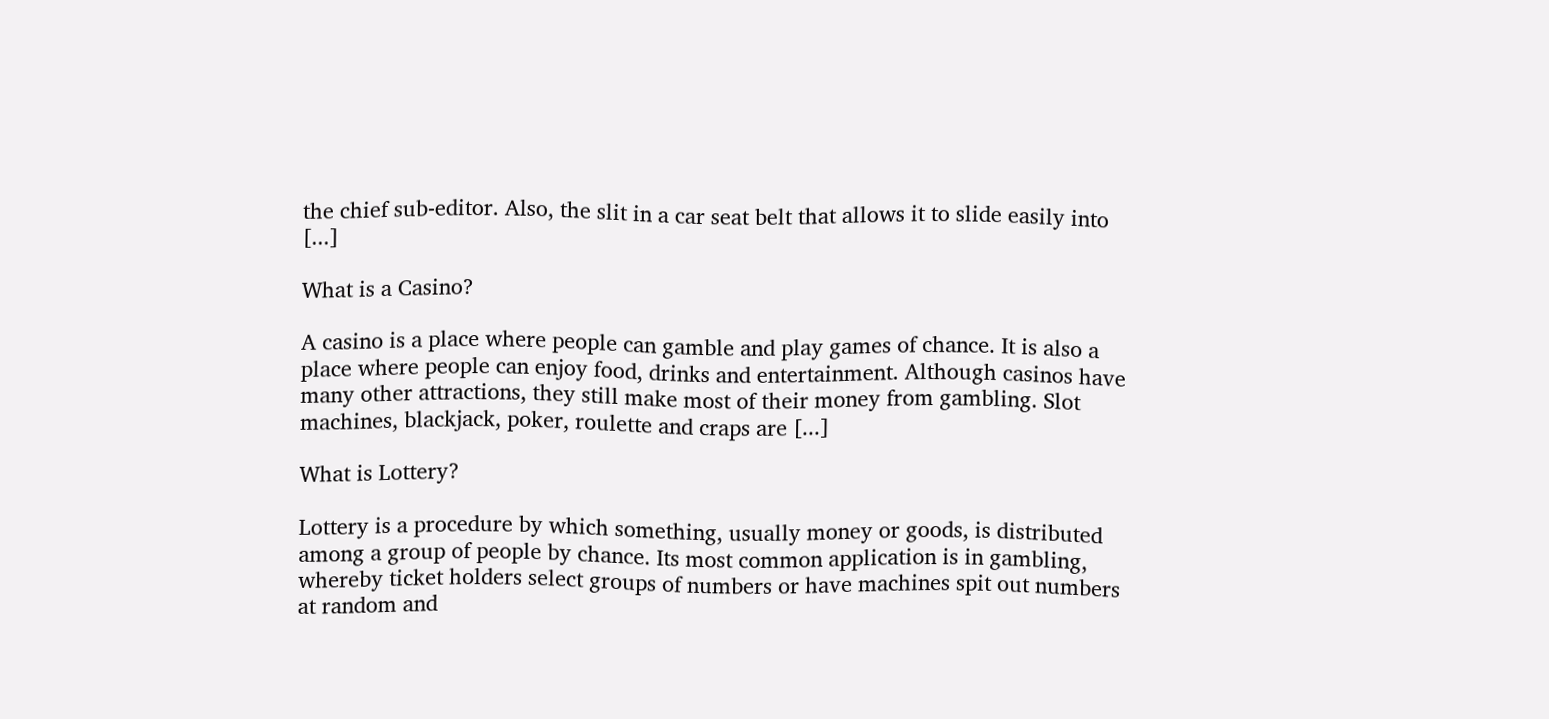the chief sub-editor. Also, the slit in a car seat belt that allows it to slide easily into [...]

What is a Casino?

A casino is a place where people can gamble and play games of chance. It is also a place where people can enjoy food, drinks and entertainment. Although casinos have many other attractions, they still make most of their money from gambling. Slot machines, blackjack, poker, roulette and craps are [...]

What is Lottery?

Lottery is a procedure by which something, usually money or goods, is distributed among a group of people by chance. Its most common application is in gambling, whereby ticket holders select groups of numbers or have machines spit out numbers at random and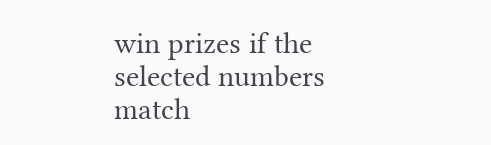win prizes if the selected numbers match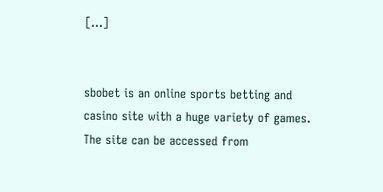[...]


sbobet is an online sports betting and casino site with a huge variety of games. The site can be accessed from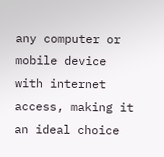any computer or mobile device with internet access, making it an ideal choice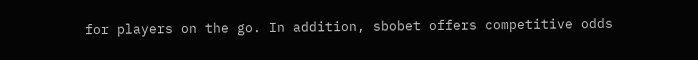for players on the go. In addition, sbobet offers competitive odds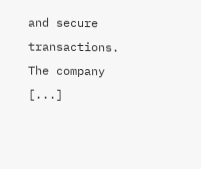and secure transactions. The company [...]